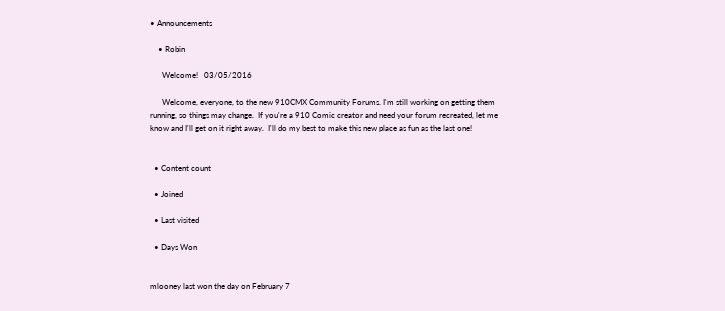• Announcements

    • Robin

      Welcome!   03/05/2016

      Welcome, everyone, to the new 910CMX Community Forums. I'm still working on getting them running, so things may change.  If you're a 910 Comic creator and need your forum recreated, let me know and I'll get on it right away.  I'll do my best to make this new place as fun as the last one!


  • Content count

  • Joined

  • Last visited

  • Days Won


mlooney last won the day on February 7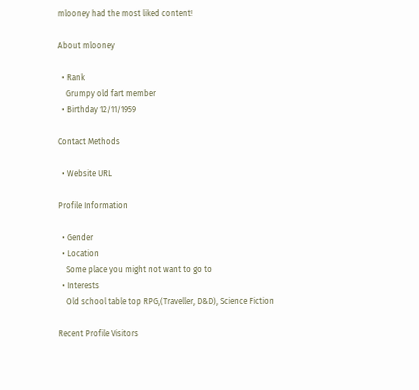mlooney had the most liked content!

About mlooney

  • Rank
    Grumpy old fart member
  • Birthday 12/11/1959

Contact Methods

  • Website URL

Profile Information

  • Gender
  • Location
    Some place you might not want to go to
  • Interests
    Old school table top RPG,(Traveller, D&D), Science Fiction

Recent Profile Visitors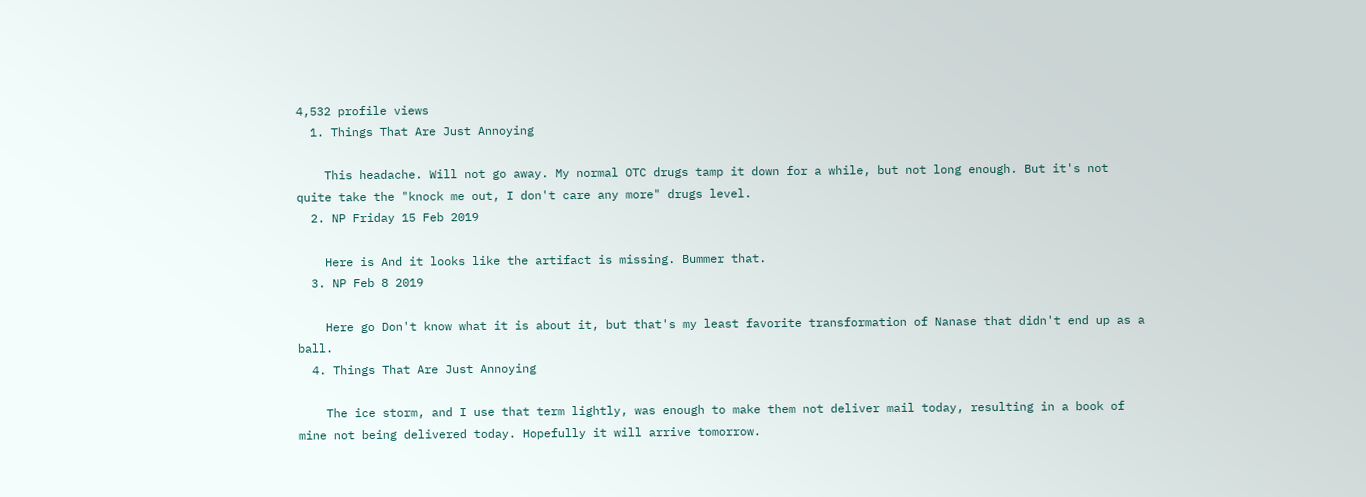4,532 profile views
  1. Things That Are Just Annoying

    This headache. Will not go away. My normal OTC drugs tamp it down for a while, but not long enough. But it's not quite take the "knock me out, I don't care any more" drugs level.
  2. NP Friday 15 Feb 2019

    Here is And it looks like the artifact is missing. Bummer that.
  3. NP Feb 8 2019

    Here go Don't know what it is about it, but that's my least favorite transformation of Nanase that didn't end up as a ball.
  4. Things That Are Just Annoying

    The ice storm, and I use that term lightly, was enough to make them not deliver mail today, resulting in a book of mine not being delivered today. Hopefully it will arrive tomorrow.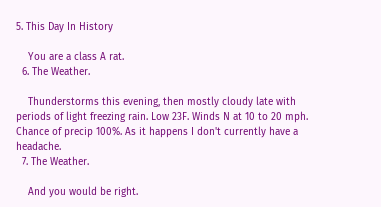5. This Day In History

    You are a class A rat.
  6. The Weather.

    Thunderstorms this evening, then mostly cloudy late with periods of light freezing rain. Low 23F. Winds N at 10 to 20 mph. Chance of precip 100%. As it happens I don't currently have a headache.
  7. The Weather.

    And you would be right.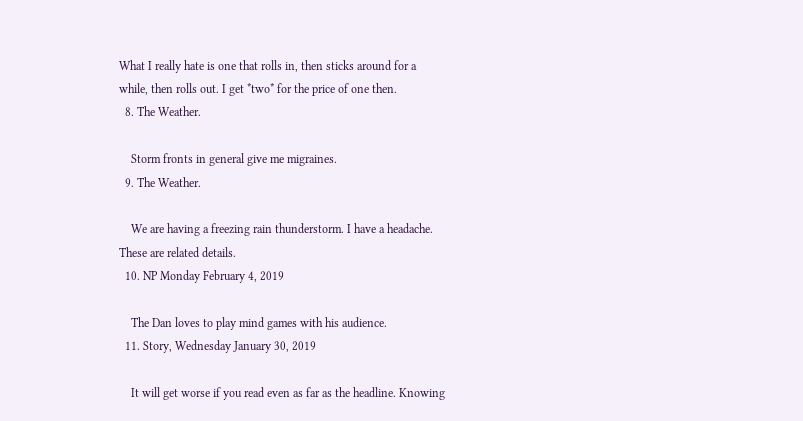What I really hate is one that rolls in, then sticks around for a while, then rolls out. I get *two* for the price of one then.
  8. The Weather.

    Storm fronts in general give me migraines.
  9. The Weather.

    We are having a freezing rain thunderstorm. I have a headache. These are related details.
  10. NP Monday February 4, 2019

    The Dan loves to play mind games with his audience.
  11. Story, Wednesday January 30, 2019

    It will get worse if you read even as far as the headline. Knowing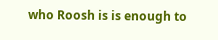who Roosh is is enough to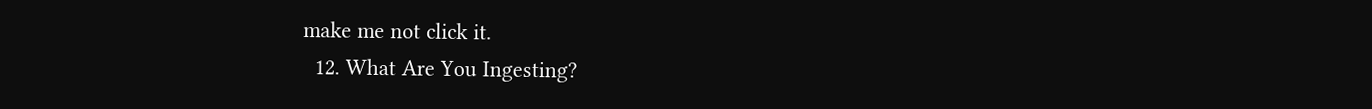make me not click it.
  12. What Are You Ingesting?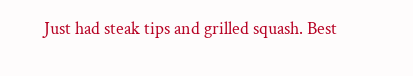Just had steak tips and grilled squash. Best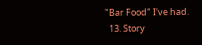"Bar Food" I've had.
  13. Story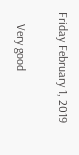Friday February 1, 2019

    Very good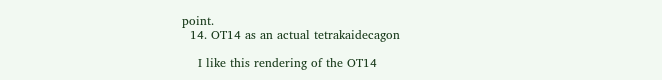point.
  14. OT14 as an actual tetrakaidecagon

    I like this rendering of the OT14